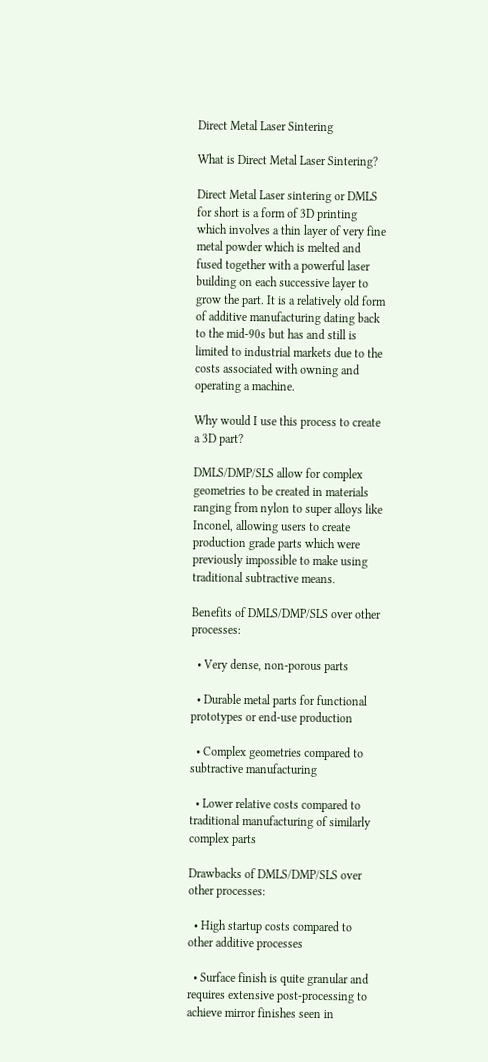Direct Metal Laser Sintering

What is Direct Metal Laser Sintering?

Direct Metal Laser sintering or DMLS for short is a form of 3D printing which involves a thin layer of very fine metal powder which is melted and fused together with a powerful laser building on each successive layer to grow the part. It is a relatively old form of additive manufacturing dating back to the mid-90s but has and still is limited to industrial markets due to the costs associated with owning and operating a machine.

Why would I use this process to create a 3D part?

DMLS/DMP/SLS allow for complex geometries to be created in materials ranging from nylon to super alloys like Inconel, allowing users to create production grade parts which were previously impossible to make using traditional subtractive means.

Benefits of DMLS/DMP/SLS over other processes:

  • Very dense, non-porous parts

  • Durable metal parts for functional prototypes or end-use production

  • Complex geometries compared to subtractive manufacturing

  • Lower relative costs compared to traditional manufacturing of similarly complex parts

Drawbacks of DMLS/DMP/SLS over other processes:

  • High startup costs compared to other additive processes

  • Surface finish is quite granular and requires extensive post-processing to achieve mirror finishes seen in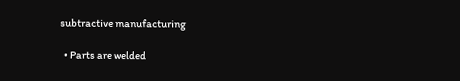subtractive manufacturing

  • Parts are welded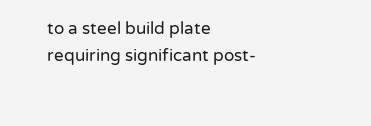to a steel build plate requiring significant post-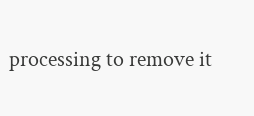processing to remove it